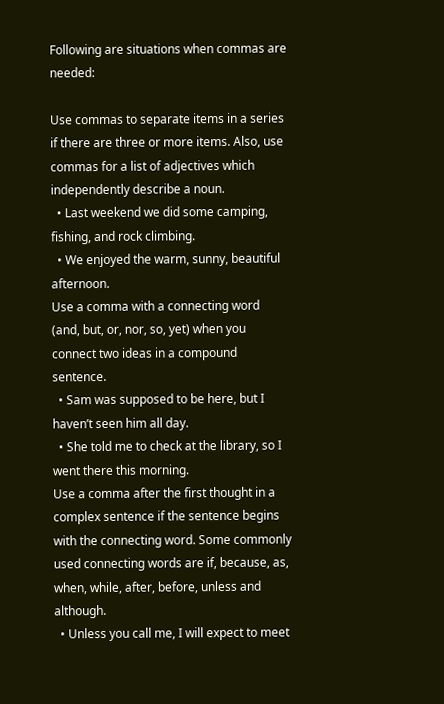Following are situations when commas are needed:

Use commas to separate items in a series if there are three or more items. Also, use commas for a list of adjectives which independently describe a noun.
  • Last weekend we did some camping, fishing, and rock climbing.
  • We enjoyed the warm, sunny, beautiful afternoon.
Use a comma with a connecting word (and, but, or, nor, so, yet) when you connect two ideas in a compound sentence.
  • Sam was supposed to be here, but I haven’t seen him all day.
  • She told me to check at the library, so I went there this morning.
Use a comma after the first thought in a complex sentence if the sentence begins with the connecting word. Some commonly used connecting words are if, because, as, when, while, after, before, unless and although.
  • Unless you call me, I will expect to meet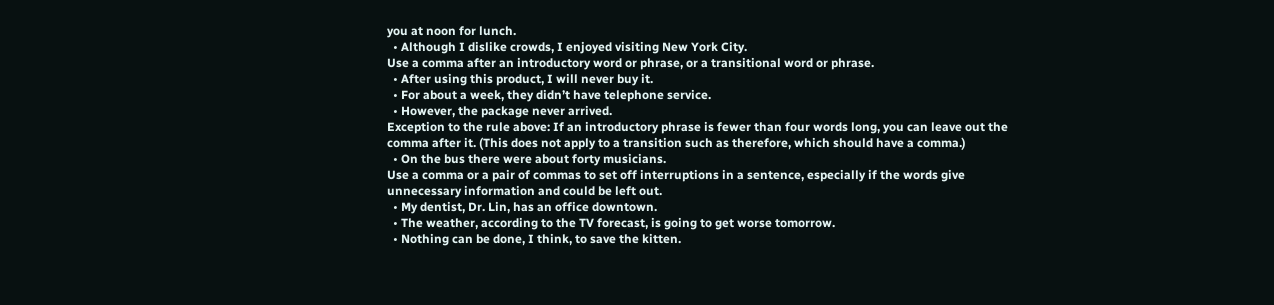you at noon for lunch.
  • Although I dislike crowds, I enjoyed visiting New York City.
Use a comma after an introductory word or phrase, or a transitional word or phrase.
  • After using this product, I will never buy it.
  • For about a week, they didn’t have telephone service.
  • However, the package never arrived.
Exception to the rule above: If an introductory phrase is fewer than four words long, you can leave out the comma after it. (This does not apply to a transition such as therefore, which should have a comma.)
  • On the bus there were about forty musicians.
Use a comma or a pair of commas to set off interruptions in a sentence, especially if the words give unnecessary information and could be left out.
  • My dentist, Dr. Lin, has an office downtown.
  • The weather, according to the TV forecast, is going to get worse tomorrow.
  • Nothing can be done, I think, to save the kitten.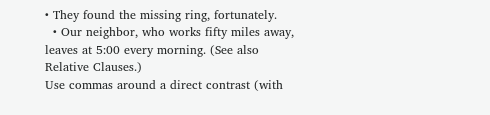• They found the missing ring, fortunately.
  • Our neighbor, who works fifty miles away, leaves at 5:00 every morning. (See also Relative Clauses.)
Use commas around a direct contrast (with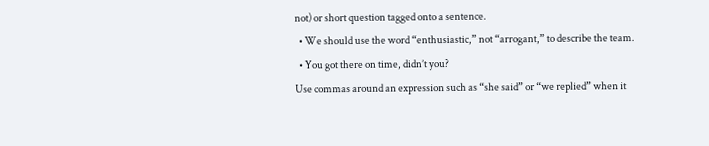not) or short question tagged onto a sentence.
  • We should use the word “enthusiastic,” not “arrogant,” to describe the team.
  • You got there on time, didn’t you?
Use commas around an expression such as “she said” or “we replied” when it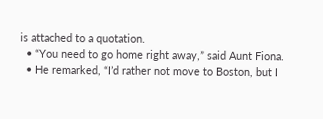is attached to a quotation.
  • “You need to go home right away,” said Aunt Fiona.
  • He remarked, “I’d rather not move to Boston, but I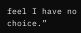feel I have no choice.”